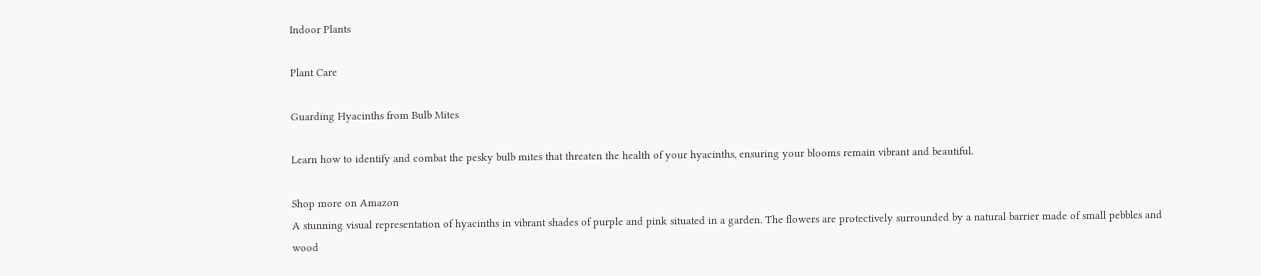Indoor Plants

Plant Care

Guarding Hyacinths from Bulb Mites

Learn how to identify and combat the pesky bulb mites that threaten the health of your hyacinths, ensuring your blooms remain vibrant and beautiful.

Shop more on Amazon
A stunning visual representation of hyacinths in vibrant shades of purple and pink situated in a garden. The flowers are protectively surrounded by a natural barrier made of small pebbles and wood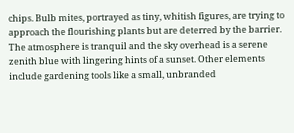chips. Bulb mites, portrayed as tiny, whitish figures, are trying to approach the flourishing plants but are deterred by the barrier. The atmosphere is tranquil and the sky overhead is a serene zenith blue with lingering hints of a sunset. Other elements include gardening tools like a small, unbranded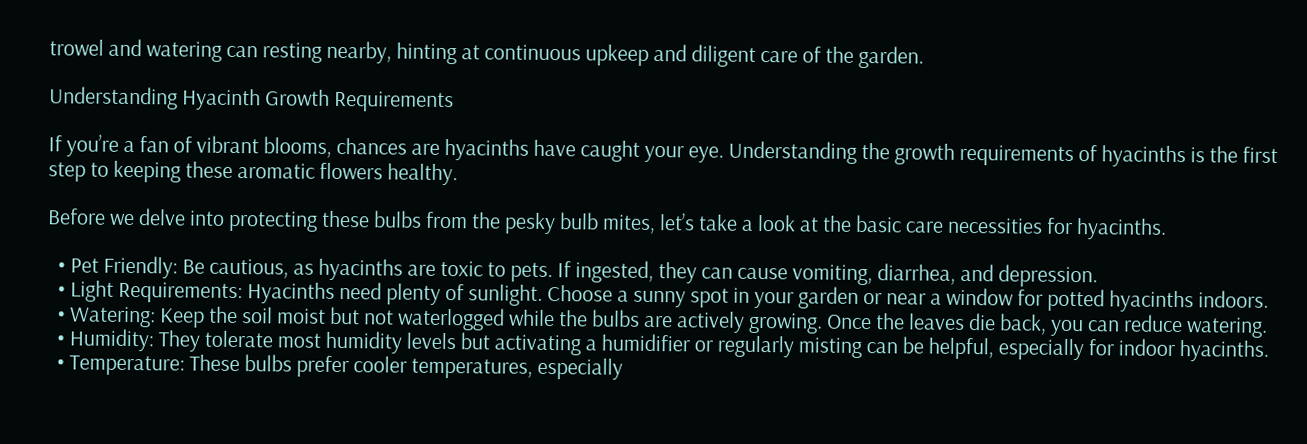trowel and watering can resting nearby, hinting at continuous upkeep and diligent care of the garden.

Understanding Hyacinth Growth Requirements

If you’re a fan of vibrant blooms, chances are hyacinths have caught your eye. Understanding the growth requirements of hyacinths is the first step to keeping these aromatic flowers healthy.

Before we delve into protecting these bulbs from the pesky bulb mites, let’s take a look at the basic care necessities for hyacinths.

  • Pet Friendly: Be cautious, as hyacinths are toxic to pets. If ingested, they can cause vomiting, diarrhea, and depression.
  • Light Requirements: Hyacinths need plenty of sunlight. Choose a sunny spot in your garden or near a window for potted hyacinths indoors.
  • Watering: Keep the soil moist but not waterlogged while the bulbs are actively growing. Once the leaves die back, you can reduce watering.
  • Humidity: They tolerate most humidity levels but activating a humidifier or regularly misting can be helpful, especially for indoor hyacinths.
  • Temperature: These bulbs prefer cooler temperatures, especially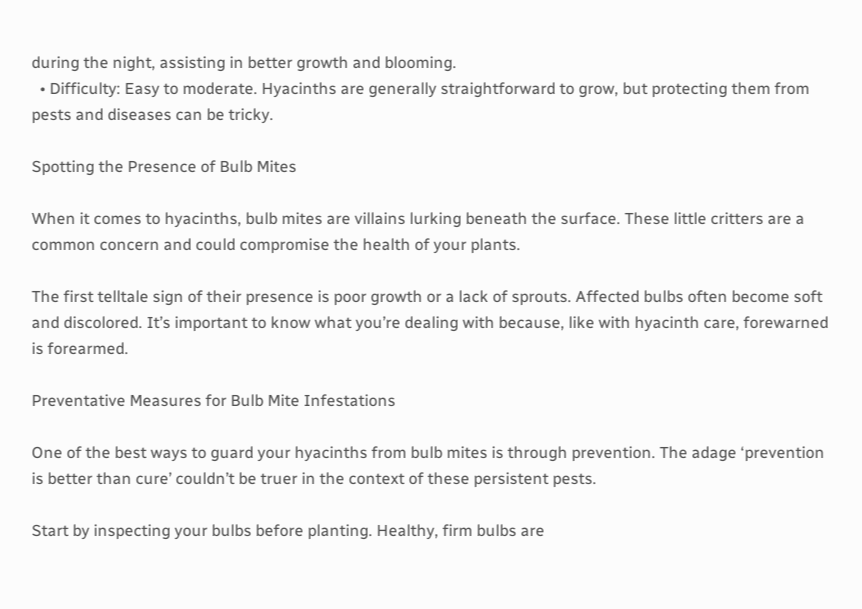during the night, assisting in better growth and blooming.
  • Difficulty: Easy to moderate. Hyacinths are generally straightforward to grow, but protecting them from pests and diseases can be tricky.

Spotting the Presence of Bulb Mites

When it comes to hyacinths, bulb mites are villains lurking beneath the surface. These little critters are a common concern and could compromise the health of your plants.

The first telltale sign of their presence is poor growth or a lack of sprouts. Affected bulbs often become soft and discolored. It’s important to know what you’re dealing with because, like with hyacinth care, forewarned is forearmed.

Preventative Measures for Bulb Mite Infestations

One of the best ways to guard your hyacinths from bulb mites is through prevention. The adage ‘prevention is better than cure’ couldn’t be truer in the context of these persistent pests.

Start by inspecting your bulbs before planting. Healthy, firm bulbs are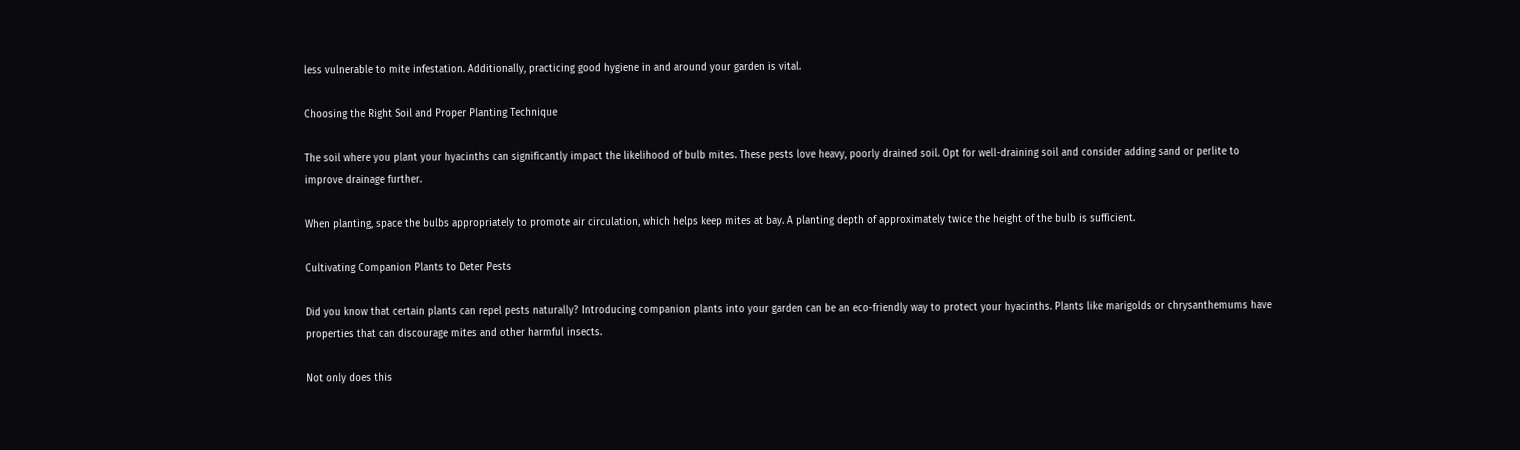less vulnerable to mite infestation. Additionally, practicing good hygiene in and around your garden is vital.

Choosing the Right Soil and Proper Planting Technique

The soil where you plant your hyacinths can significantly impact the likelihood of bulb mites. These pests love heavy, poorly drained soil. Opt for well-draining soil and consider adding sand or perlite to improve drainage further.

When planting, space the bulbs appropriately to promote air circulation, which helps keep mites at bay. A planting depth of approximately twice the height of the bulb is sufficient.

Cultivating Companion Plants to Deter Pests

Did you know that certain plants can repel pests naturally? Introducing companion plants into your garden can be an eco-friendly way to protect your hyacinths. Plants like marigolds or chrysanthemums have properties that can discourage mites and other harmful insects.

Not only does this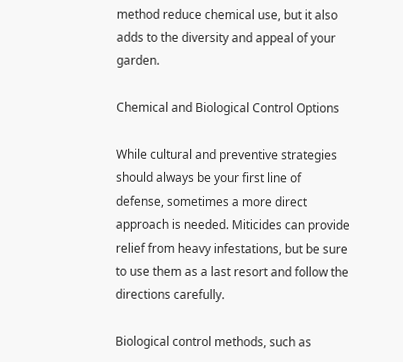method reduce chemical use, but it also adds to the diversity and appeal of your garden.

Chemical and Biological Control Options

While cultural and preventive strategies should always be your first line of defense, sometimes a more direct approach is needed. Miticides can provide relief from heavy infestations, but be sure to use them as a last resort and follow the directions carefully.

Biological control methods, such as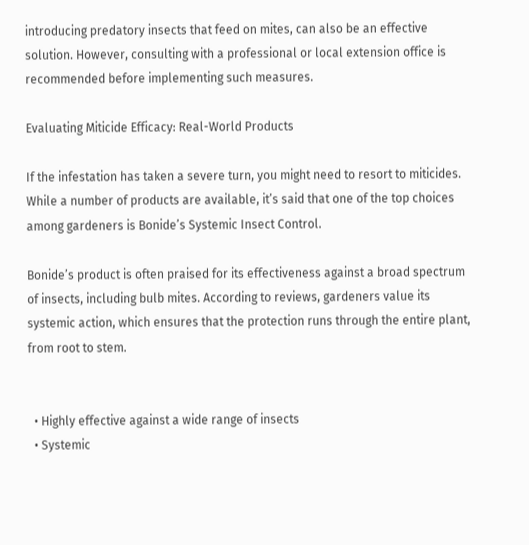introducing predatory insects that feed on mites, can also be an effective solution. However, consulting with a professional or local extension office is recommended before implementing such measures.

Evaluating Miticide Efficacy: Real-World Products

If the infestation has taken a severe turn, you might need to resort to miticides. While a number of products are available, it’s said that one of the top choices among gardeners is Bonide’s Systemic Insect Control.

Bonide’s product is often praised for its effectiveness against a broad spectrum of insects, including bulb mites. According to reviews, gardeners value its systemic action, which ensures that the protection runs through the entire plant, from root to stem.


  • Highly effective against a wide range of insects
  • Systemic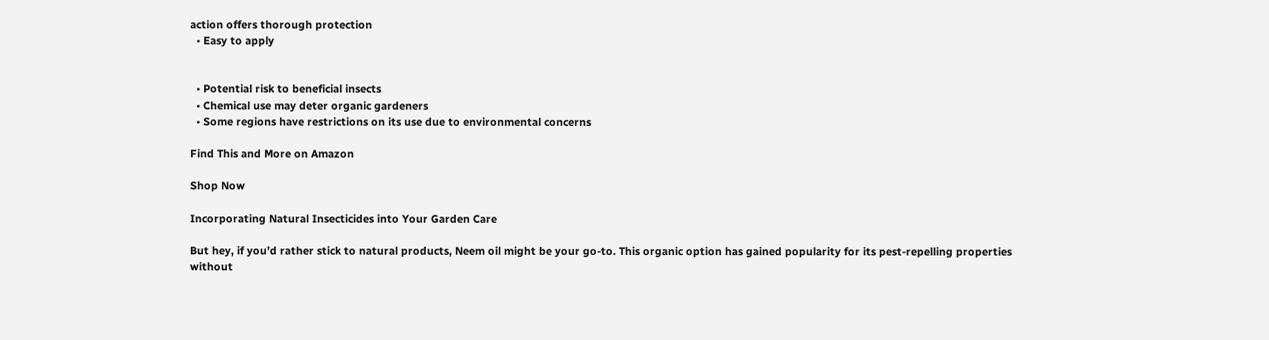action offers thorough protection
  • Easy to apply


  • Potential risk to beneficial insects
  • Chemical use may deter organic gardeners
  • Some regions have restrictions on its use due to environmental concerns

Find This and More on Amazon

Shop Now

Incorporating Natural Insecticides into Your Garden Care

But hey, if you’d rather stick to natural products, Neem oil might be your go-to. This organic option has gained popularity for its pest-repelling properties without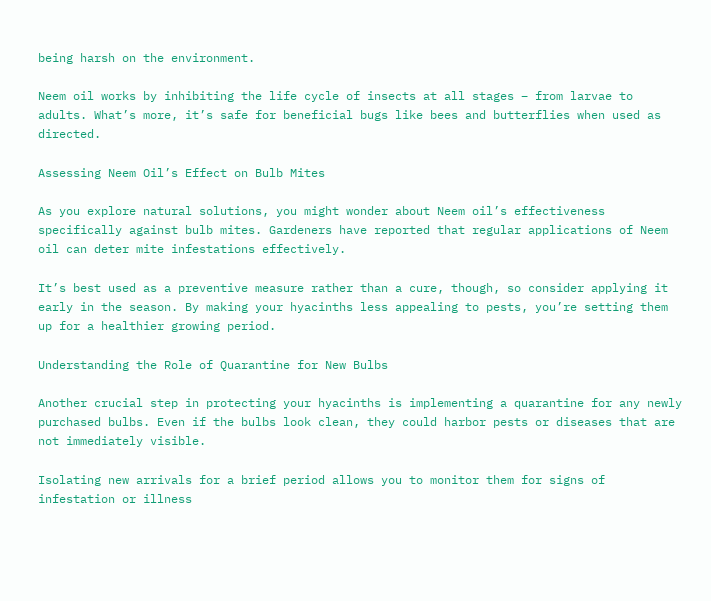being harsh on the environment.

Neem oil works by inhibiting the life cycle of insects at all stages – from larvae to adults. What’s more, it’s safe for beneficial bugs like bees and butterflies when used as directed.

Assessing Neem Oil’s Effect on Bulb Mites

As you explore natural solutions, you might wonder about Neem oil’s effectiveness specifically against bulb mites. Gardeners have reported that regular applications of Neem oil can deter mite infestations effectively.

It’s best used as a preventive measure rather than a cure, though, so consider applying it early in the season. By making your hyacinths less appealing to pests, you’re setting them up for a healthier growing period.

Understanding the Role of Quarantine for New Bulbs

Another crucial step in protecting your hyacinths is implementing a quarantine for any newly purchased bulbs. Even if the bulbs look clean, they could harbor pests or diseases that are not immediately visible.

Isolating new arrivals for a brief period allows you to monitor them for signs of infestation or illness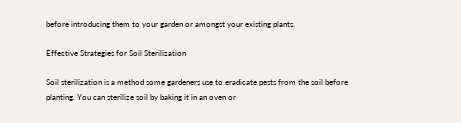before introducing them to your garden or amongst your existing plants.

Effective Strategies for Soil Sterilization

Soil sterilization is a method some gardeners use to eradicate pests from the soil before planting. You can sterilize soil by baking it in an oven or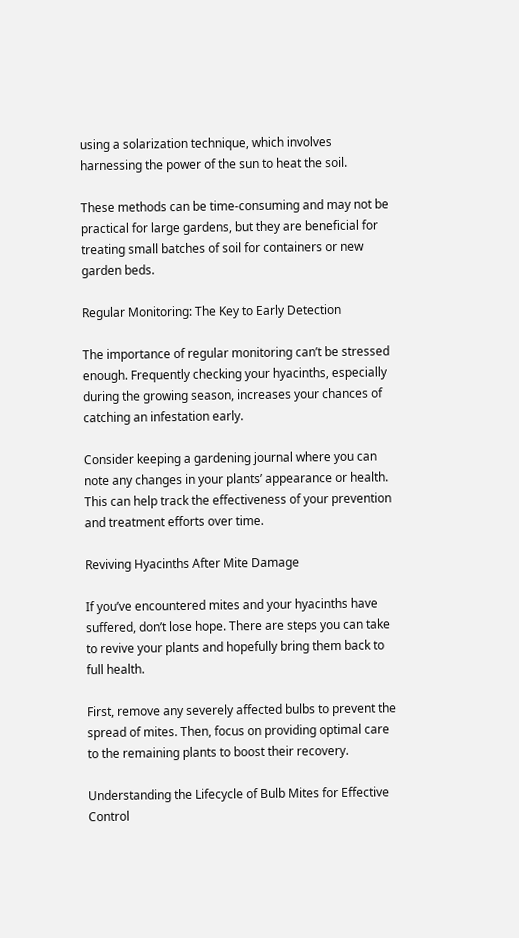using a solarization technique, which involves harnessing the power of the sun to heat the soil.

These methods can be time-consuming and may not be practical for large gardens, but they are beneficial for treating small batches of soil for containers or new garden beds.

Regular Monitoring: The Key to Early Detection

The importance of regular monitoring can’t be stressed enough. Frequently checking your hyacinths, especially during the growing season, increases your chances of catching an infestation early.

Consider keeping a gardening journal where you can note any changes in your plants’ appearance or health. This can help track the effectiveness of your prevention and treatment efforts over time.

Reviving Hyacinths After Mite Damage

If you’ve encountered mites and your hyacinths have suffered, don’t lose hope. There are steps you can take to revive your plants and hopefully bring them back to full health.

First, remove any severely affected bulbs to prevent the spread of mites. Then, focus on providing optimal care to the remaining plants to boost their recovery.

Understanding the Lifecycle of Bulb Mites for Effective Control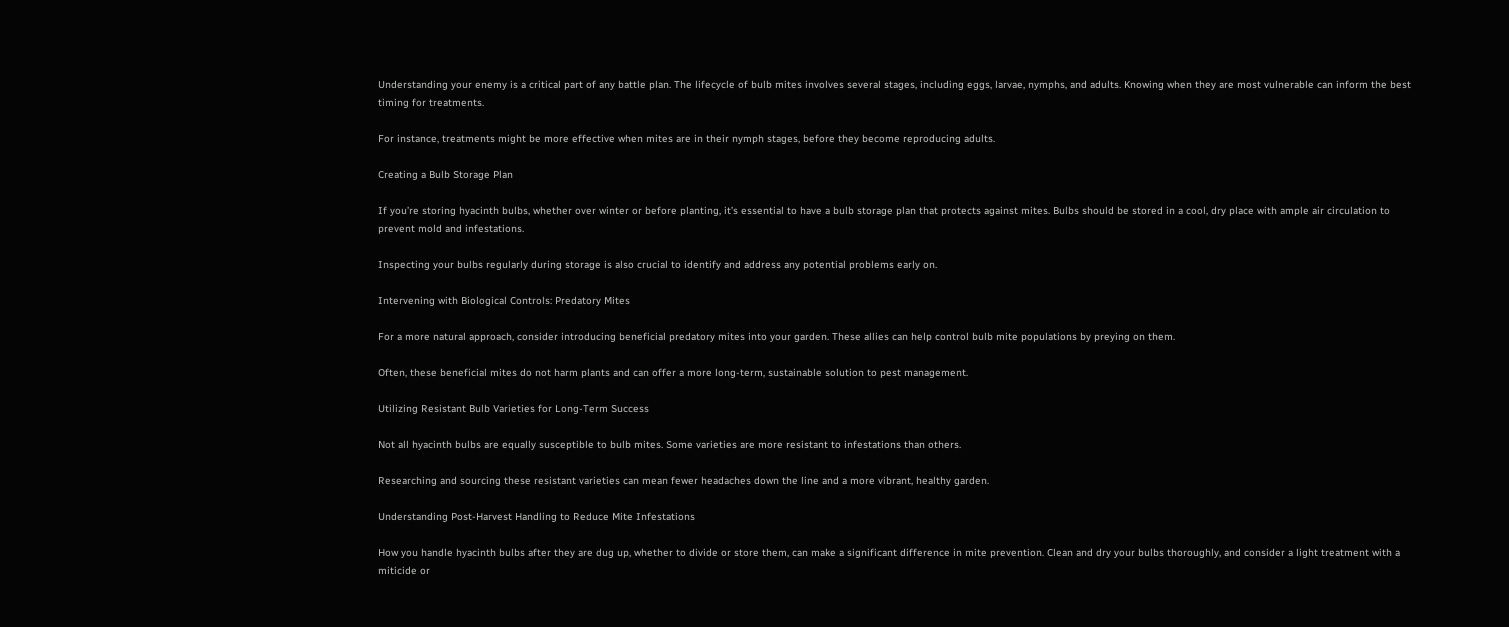Understanding your enemy is a critical part of any battle plan. The lifecycle of bulb mites involves several stages, including eggs, larvae, nymphs, and adults. Knowing when they are most vulnerable can inform the best timing for treatments.

For instance, treatments might be more effective when mites are in their nymph stages, before they become reproducing adults.

Creating a Bulb Storage Plan

If you’re storing hyacinth bulbs, whether over winter or before planting, it’s essential to have a bulb storage plan that protects against mites. Bulbs should be stored in a cool, dry place with ample air circulation to prevent mold and infestations.

Inspecting your bulbs regularly during storage is also crucial to identify and address any potential problems early on.

Intervening with Biological Controls: Predatory Mites

For a more natural approach, consider introducing beneficial predatory mites into your garden. These allies can help control bulb mite populations by preying on them.

Often, these beneficial mites do not harm plants and can offer a more long-term, sustainable solution to pest management.

Utilizing Resistant Bulb Varieties for Long-Term Success

Not all hyacinth bulbs are equally susceptible to bulb mites. Some varieties are more resistant to infestations than others.

Researching and sourcing these resistant varieties can mean fewer headaches down the line and a more vibrant, healthy garden.

Understanding Post-Harvest Handling to Reduce Mite Infestations

How you handle hyacinth bulbs after they are dug up, whether to divide or store them, can make a significant difference in mite prevention. Clean and dry your bulbs thoroughly, and consider a light treatment with a miticide or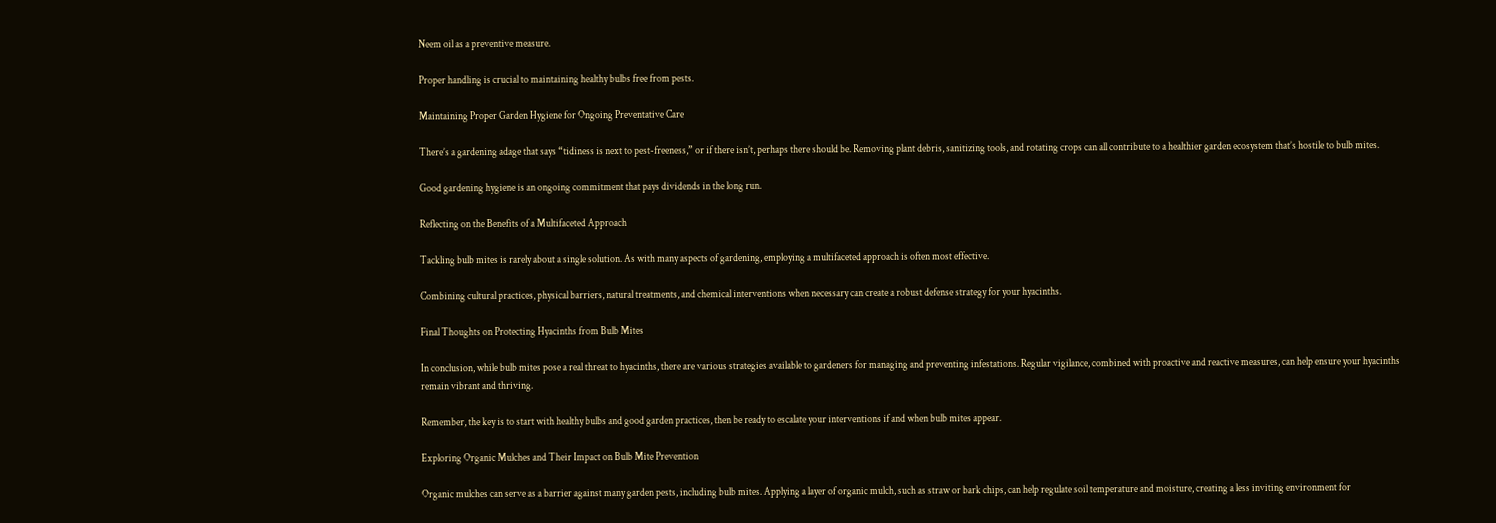Neem oil as a preventive measure.

Proper handling is crucial to maintaining healthy bulbs free from pests.

Maintaining Proper Garden Hygiene for Ongoing Preventative Care

There’s a gardening adage that says “tidiness is next to pest-freeness,” or if there isn’t, perhaps there should be. Removing plant debris, sanitizing tools, and rotating crops can all contribute to a healthier garden ecosystem that’s hostile to bulb mites.

Good gardening hygiene is an ongoing commitment that pays dividends in the long run.

Reflecting on the Benefits of a Multifaceted Approach

Tackling bulb mites is rarely about a single solution. As with many aspects of gardening, employing a multifaceted approach is often most effective.

Combining cultural practices, physical barriers, natural treatments, and chemical interventions when necessary can create a robust defense strategy for your hyacinths.

Final Thoughts on Protecting Hyacinths from Bulb Mites

In conclusion, while bulb mites pose a real threat to hyacinths, there are various strategies available to gardeners for managing and preventing infestations. Regular vigilance, combined with proactive and reactive measures, can help ensure your hyacinths remain vibrant and thriving.

Remember, the key is to start with healthy bulbs and good garden practices, then be ready to escalate your interventions if and when bulb mites appear.

Exploring Organic Mulches and Their Impact on Bulb Mite Prevention

Organic mulches can serve as a barrier against many garden pests, including bulb mites. Applying a layer of organic mulch, such as straw or bark chips, can help regulate soil temperature and moisture, creating a less inviting environment for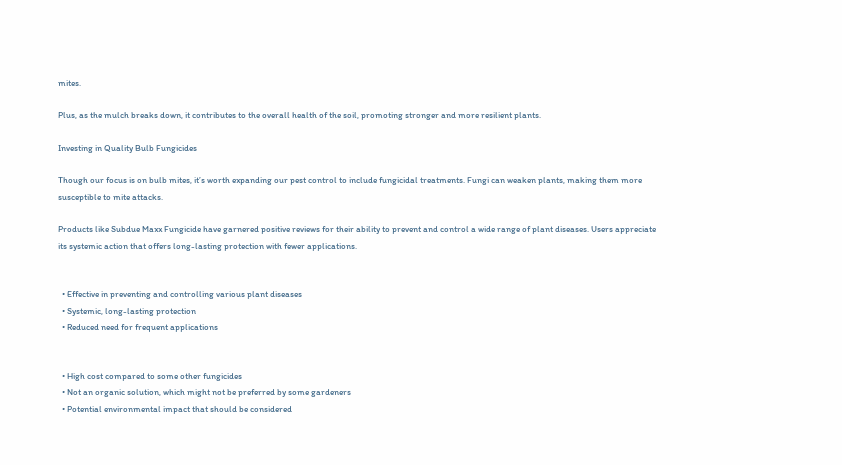mites.

Plus, as the mulch breaks down, it contributes to the overall health of the soil, promoting stronger and more resilient plants.

Investing in Quality Bulb Fungicides

Though our focus is on bulb mites, it’s worth expanding our pest control to include fungicidal treatments. Fungi can weaken plants, making them more susceptible to mite attacks.

Products like Subdue Maxx Fungicide have garnered positive reviews for their ability to prevent and control a wide range of plant diseases. Users appreciate its systemic action that offers long-lasting protection with fewer applications.


  • Effective in preventing and controlling various plant diseases
  • Systemic, long-lasting protection
  • Reduced need for frequent applications


  • High cost compared to some other fungicides
  • Not an organic solution, which might not be preferred by some gardeners
  • Potential environmental impact that should be considered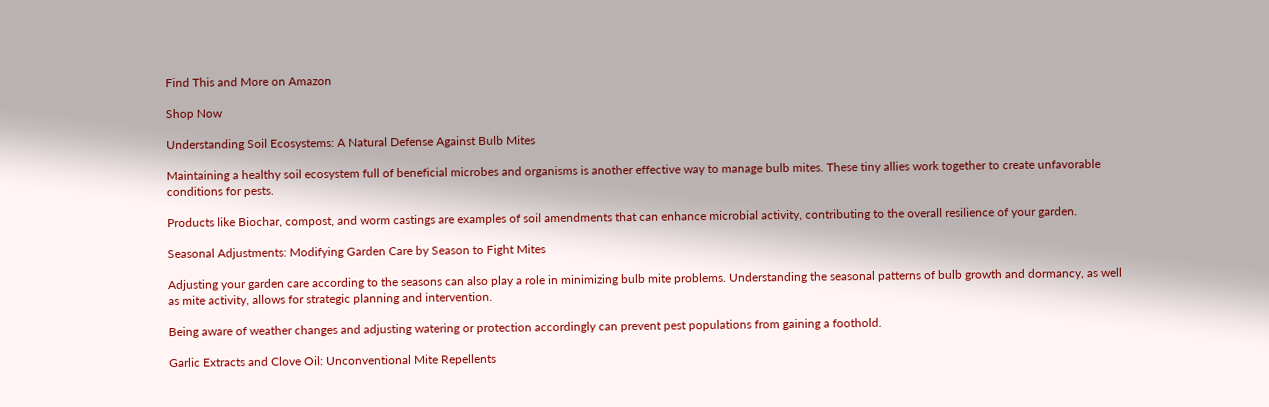Find This and More on Amazon

Shop Now

Understanding Soil Ecosystems: A Natural Defense Against Bulb Mites

Maintaining a healthy soil ecosystem full of beneficial microbes and organisms is another effective way to manage bulb mites. These tiny allies work together to create unfavorable conditions for pests.

Products like Biochar, compost, and worm castings are examples of soil amendments that can enhance microbial activity, contributing to the overall resilience of your garden.

Seasonal Adjustments: Modifying Garden Care by Season to Fight Mites

Adjusting your garden care according to the seasons can also play a role in minimizing bulb mite problems. Understanding the seasonal patterns of bulb growth and dormancy, as well as mite activity, allows for strategic planning and intervention.

Being aware of weather changes and adjusting watering or protection accordingly can prevent pest populations from gaining a foothold.

Garlic Extracts and Clove Oil: Unconventional Mite Repellents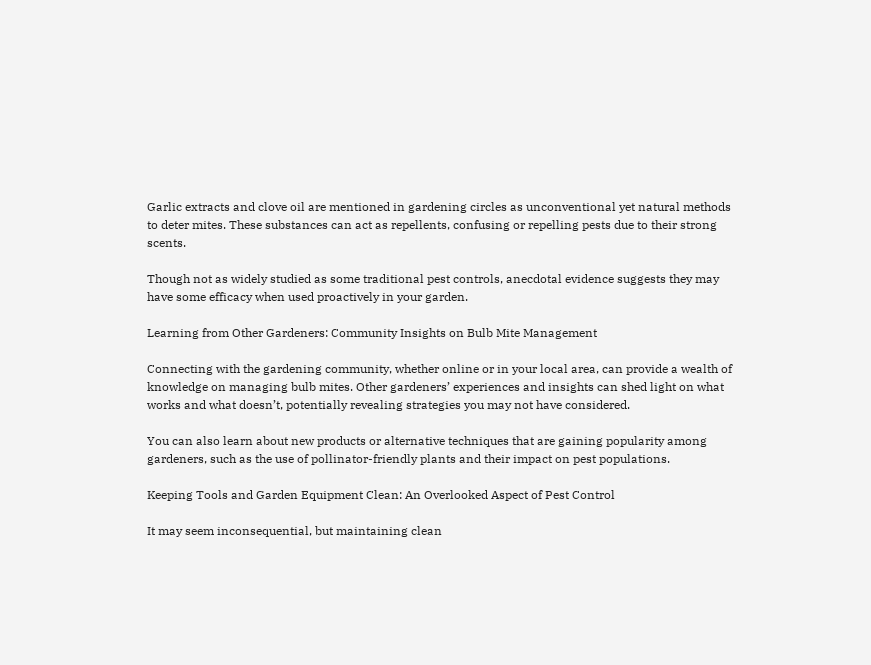Garlic extracts and clove oil are mentioned in gardening circles as unconventional yet natural methods to deter mites. These substances can act as repellents, confusing or repelling pests due to their strong scents.

Though not as widely studied as some traditional pest controls, anecdotal evidence suggests they may have some efficacy when used proactively in your garden.

Learning from Other Gardeners: Community Insights on Bulb Mite Management

Connecting with the gardening community, whether online or in your local area, can provide a wealth of knowledge on managing bulb mites. Other gardeners’ experiences and insights can shed light on what works and what doesn’t, potentially revealing strategies you may not have considered.

You can also learn about new products or alternative techniques that are gaining popularity among gardeners, such as the use of pollinator-friendly plants and their impact on pest populations.

Keeping Tools and Garden Equipment Clean: An Overlooked Aspect of Pest Control

It may seem inconsequential, but maintaining clean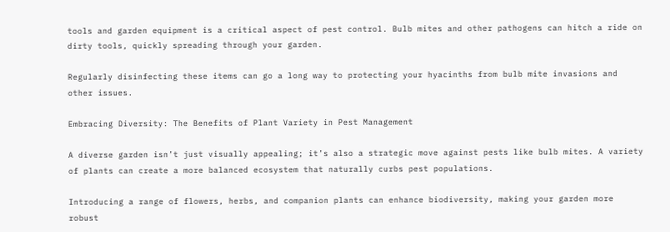tools and garden equipment is a critical aspect of pest control. Bulb mites and other pathogens can hitch a ride on dirty tools, quickly spreading through your garden.

Regularly disinfecting these items can go a long way to protecting your hyacinths from bulb mite invasions and other issues.

Embracing Diversity: The Benefits of Plant Variety in Pest Management

A diverse garden isn’t just visually appealing; it’s also a strategic move against pests like bulb mites. A variety of plants can create a more balanced ecosystem that naturally curbs pest populations.

Introducing a range of flowers, herbs, and companion plants can enhance biodiversity, making your garden more robust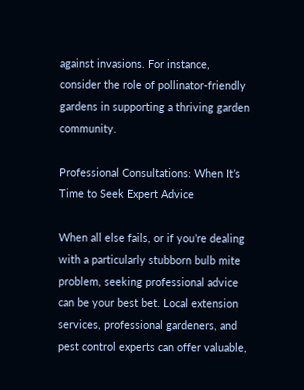against invasions. For instance, consider the role of pollinator-friendly gardens in supporting a thriving garden community.

Professional Consultations: When It’s Time to Seek Expert Advice

When all else fails, or if you’re dealing with a particularly stubborn bulb mite problem, seeking professional advice can be your best bet. Local extension services, professional gardeners, and pest control experts can offer valuable,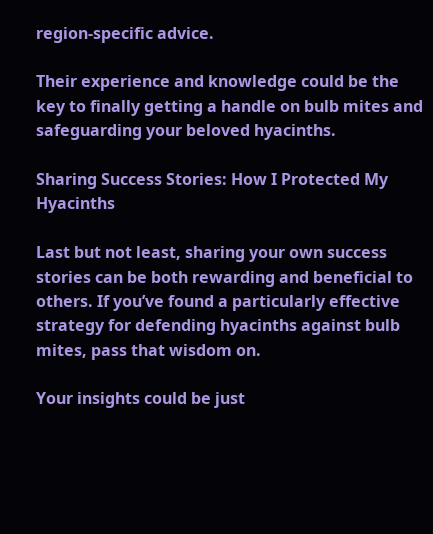region-specific advice.

Their experience and knowledge could be the key to finally getting a handle on bulb mites and safeguarding your beloved hyacinths.

Sharing Success Stories: How I Protected My Hyacinths

Last but not least, sharing your own success stories can be both rewarding and beneficial to others. If you’ve found a particularly effective strategy for defending hyacinths against bulb mites, pass that wisdom on.

Your insights could be just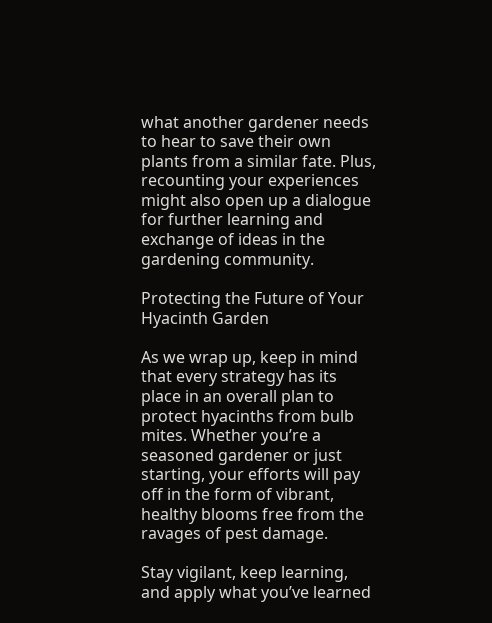what another gardener needs to hear to save their own plants from a similar fate. Plus, recounting your experiences might also open up a dialogue for further learning and exchange of ideas in the gardening community.

Protecting the Future of Your Hyacinth Garden

As we wrap up, keep in mind that every strategy has its place in an overall plan to protect hyacinths from bulb mites. Whether you’re a seasoned gardener or just starting, your efforts will pay off in the form of vibrant, healthy blooms free from the ravages of pest damage.

Stay vigilant, keep learning, and apply what you’ve learned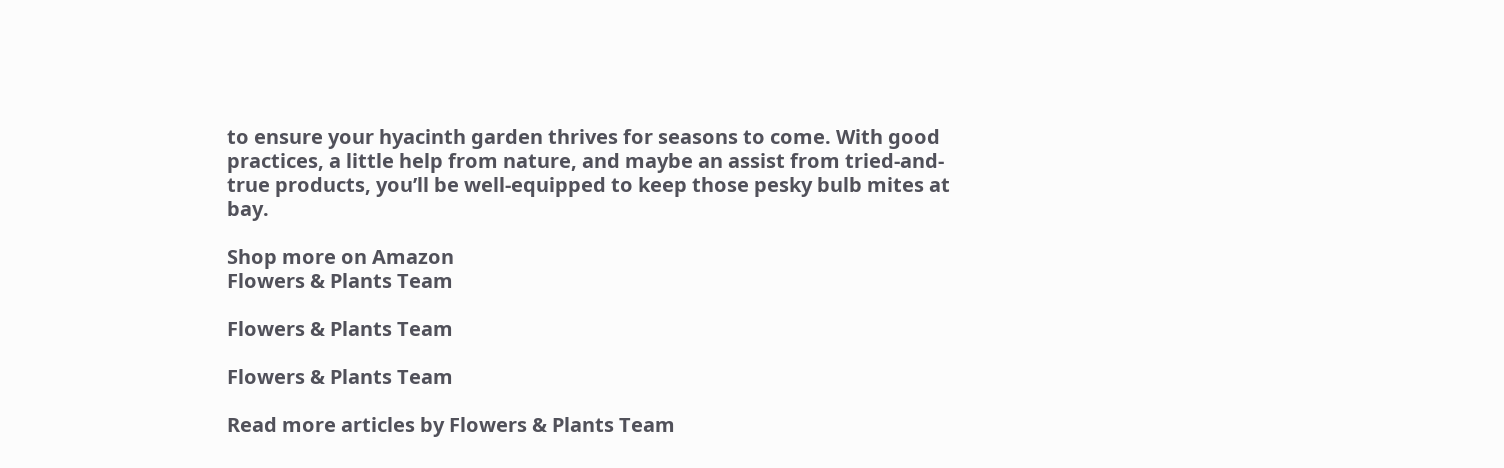to ensure your hyacinth garden thrives for seasons to come. With good practices, a little help from nature, and maybe an assist from tried-and-true products, you’ll be well-equipped to keep those pesky bulb mites at bay.

Shop more on Amazon
Flowers & Plants Team

Flowers & Plants Team

Flowers & Plants Team

Read more articles by Flowers & Plants Team